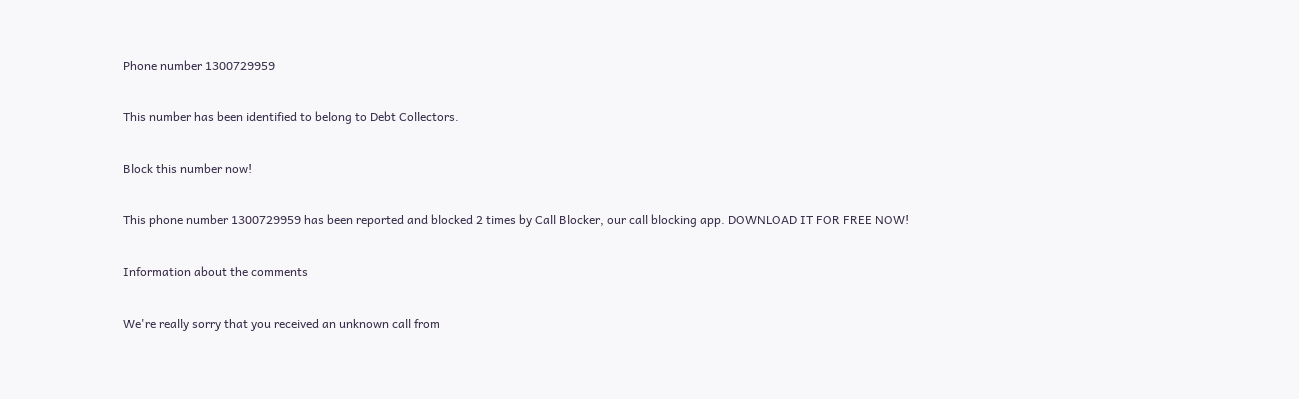Phone number 1300729959

This number has been identified to belong to Debt Collectors.

Block this number now!

This phone number 1300729959 has been reported and blocked 2 times by Call Blocker, our call blocking app. DOWNLOAD IT FOR FREE NOW!

Information about the comments

We're really sorry that you received an unknown call from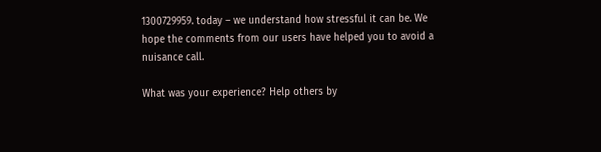1300729959. today – we understand how stressful it can be. We hope the comments from our users have helped you to avoid a nuisance call.

What was your experience? Help others by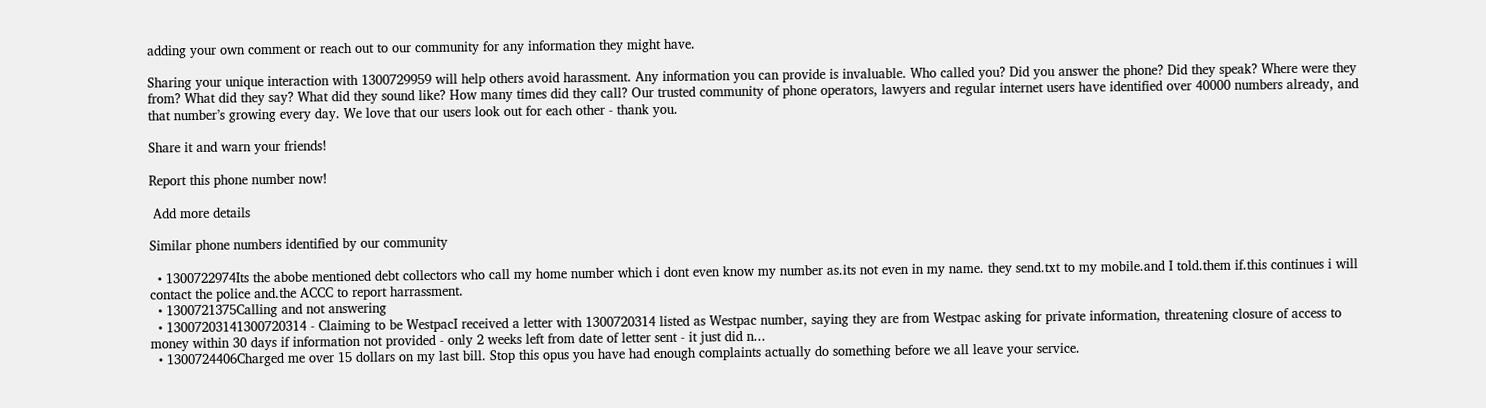adding your own comment or reach out to our community for any information they might have.

Sharing your unique interaction with 1300729959 will help others avoid harassment. Any information you can provide is invaluable. Who called you? Did you answer the phone? Did they speak? Where were they from? What did they say? What did they sound like? How many times did they call? Our trusted community of phone operators, lawyers and regular internet users have identified over 40000 numbers already, and that number’s growing every day. We love that our users look out for each other - thank you.

Share it and warn your friends!

Report this phone number now!

 Add more details

Similar phone numbers identified by our community

  • 1300722974Its the abobe mentioned debt collectors who call my home number which i dont even know my number as.its not even in my name. they send.txt to my mobile.and I told.them if.this continues i will contact the police and.the ACCC to report harrassment.
  • 1300721375Calling and not answering
  • 13007203141300720314 - Claiming to be WestpacI received a letter with 1300720314 listed as Westpac number, saying they are from Westpac asking for private information, threatening closure of access to money within 30 days if information not provided - only 2 weeks left from date of letter sent - it just did n...
  • 1300724406Charged me over 15 dollars on my last bill. Stop this opus you have had enough complaints actually do something before we all leave your service.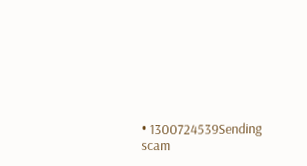• 1300724539Sending scam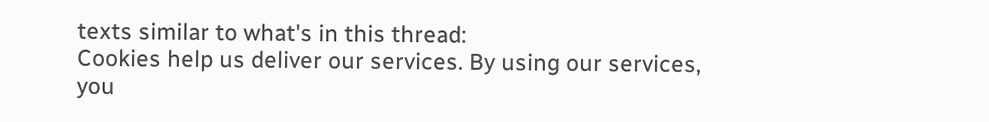texts similar to what's in this thread:
Cookies help us deliver our services. By using our services, you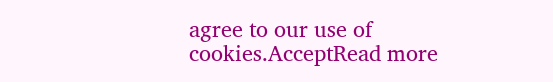agree to our use of cookies.AcceptRead more